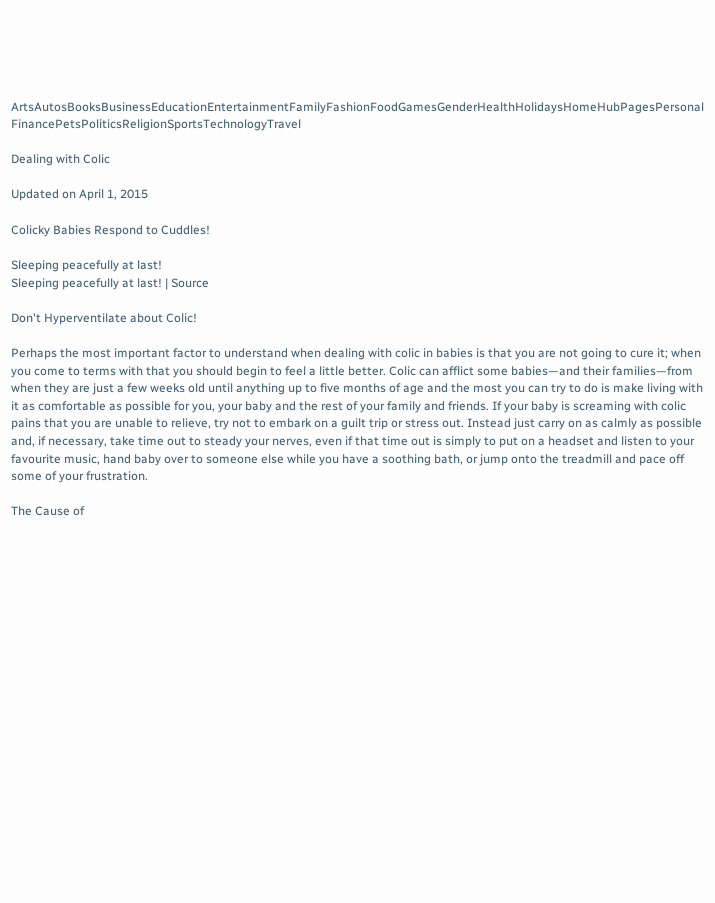ArtsAutosBooksBusinessEducationEntertainmentFamilyFashionFoodGamesGenderHealthHolidaysHomeHubPagesPersonal FinancePetsPoliticsReligionSportsTechnologyTravel

Dealing with Colic

Updated on April 1, 2015

Colicky Babies Respond to Cuddles!

Sleeping peacefully at last!
Sleeping peacefully at last! | Source

Don't Hyperventilate about Colic!

Perhaps the most important factor to understand when dealing with colic in babies is that you are not going to cure it; when you come to terms with that you should begin to feel a little better. Colic can afflict some babies—and their families—from when they are just a few weeks old until anything up to five months of age and the most you can try to do is make living with it as comfortable as possible for you, your baby and the rest of your family and friends. If your baby is screaming with colic pains that you are unable to relieve, try not to embark on a guilt trip or stress out. Instead just carry on as calmly as possible and, if necessary, take time out to steady your nerves, even if that time out is simply to put on a headset and listen to your favourite music, hand baby over to someone else while you have a soothing bath, or jump onto the treadmill and pace off some of your frustration.

The Cause of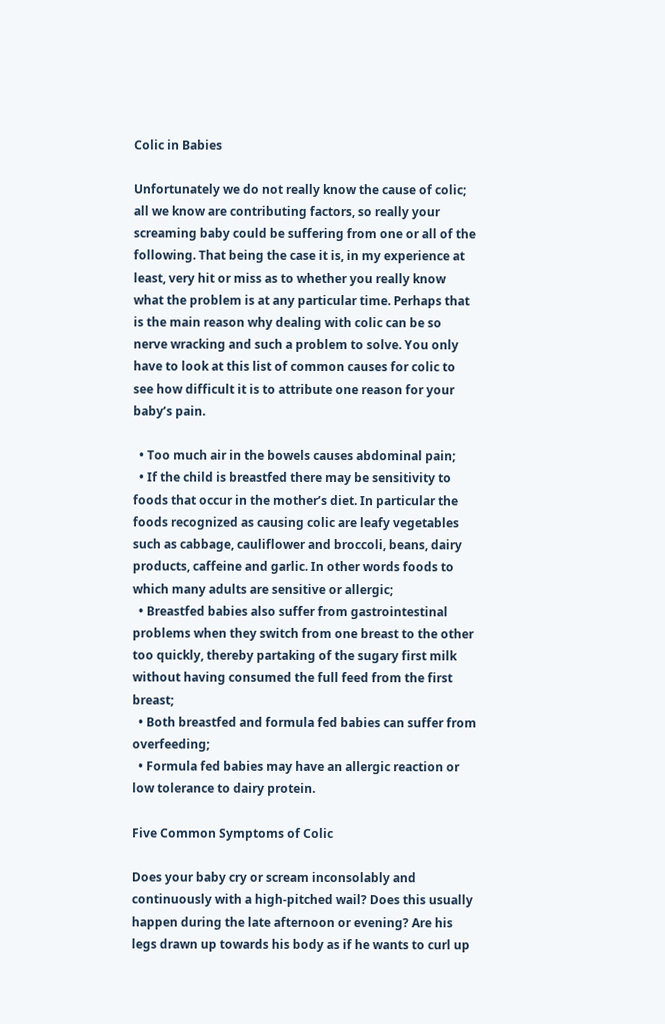Colic in Babies

Unfortunately we do not really know the cause of colic; all we know are contributing factors, so really your screaming baby could be suffering from one or all of the following. That being the case it is, in my experience at least, very hit or miss as to whether you really know what the problem is at any particular time. Perhaps that is the main reason why dealing with colic can be so nerve wracking and such a problem to solve. You only have to look at this list of common causes for colic to see how difficult it is to attribute one reason for your baby’s pain.

  • Too much air in the bowels causes abdominal pain;
  • If the child is breastfed there may be sensitivity to foods that occur in the mother’s diet. In particular the foods recognized as causing colic are leafy vegetables such as cabbage, cauliflower and broccoli, beans, dairy products, caffeine and garlic. In other words foods to which many adults are sensitive or allergic;
  • Breastfed babies also suffer from gastrointestinal problems when they switch from one breast to the other too quickly, thereby partaking of the sugary first milk without having consumed the full feed from the first breast;
  • Both breastfed and formula fed babies can suffer from overfeeding;
  • Formula fed babies may have an allergic reaction or low tolerance to dairy protein.

Five Common Symptoms of Colic

Does your baby cry or scream inconsolably and continuously with a high-pitched wail? Does this usually happen during the late afternoon or evening? Are his legs drawn up towards his body as if he wants to curl up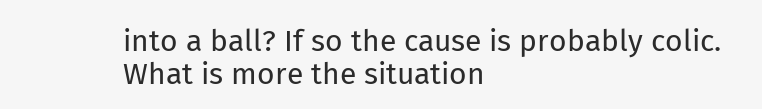into a ball? If so the cause is probably colic. What is more the situation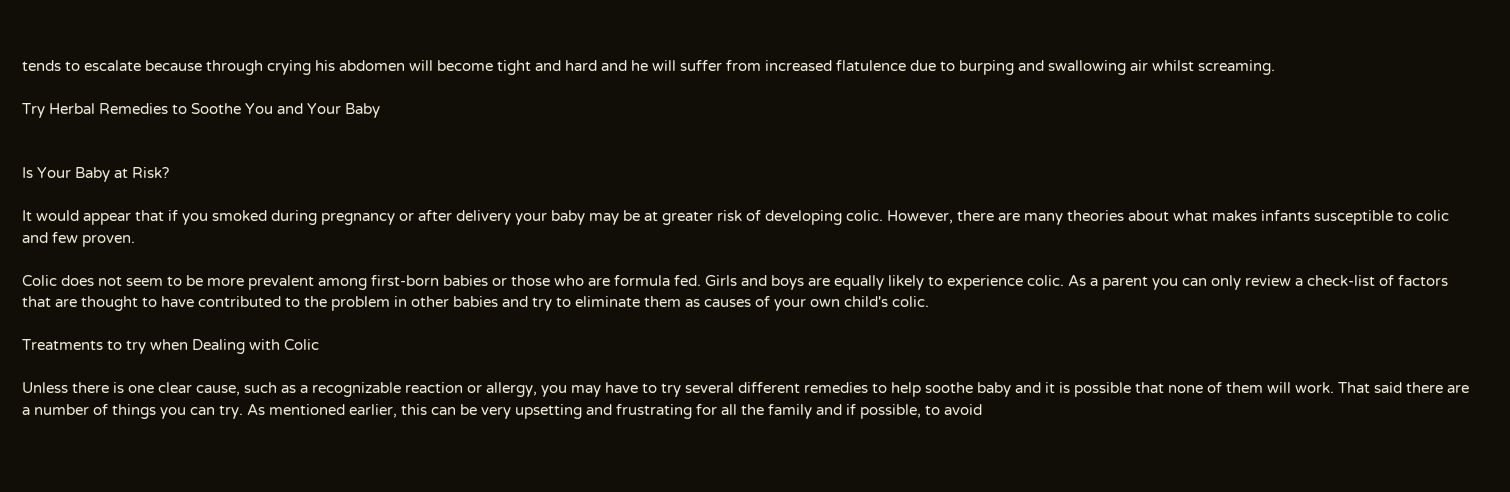tends to escalate because through crying his abdomen will become tight and hard and he will suffer from increased flatulence due to burping and swallowing air whilst screaming.

Try Herbal Remedies to Soothe You and Your Baby


Is Your Baby at Risk?

It would appear that if you smoked during pregnancy or after delivery your baby may be at greater risk of developing colic. However, there are many theories about what makes infants susceptible to colic and few proven.

Colic does not seem to be more prevalent among first-born babies or those who are formula fed. Girls and boys are equally likely to experience colic. As a parent you can only review a check-list of factors that are thought to have contributed to the problem in other babies and try to eliminate them as causes of your own child's colic.

Treatments to try when Dealing with Colic

Unless there is one clear cause, such as a recognizable reaction or allergy, you may have to try several different remedies to help soothe baby and it is possible that none of them will work. That said there are a number of things you can try. As mentioned earlier, this can be very upsetting and frustrating for all the family and if possible, to avoid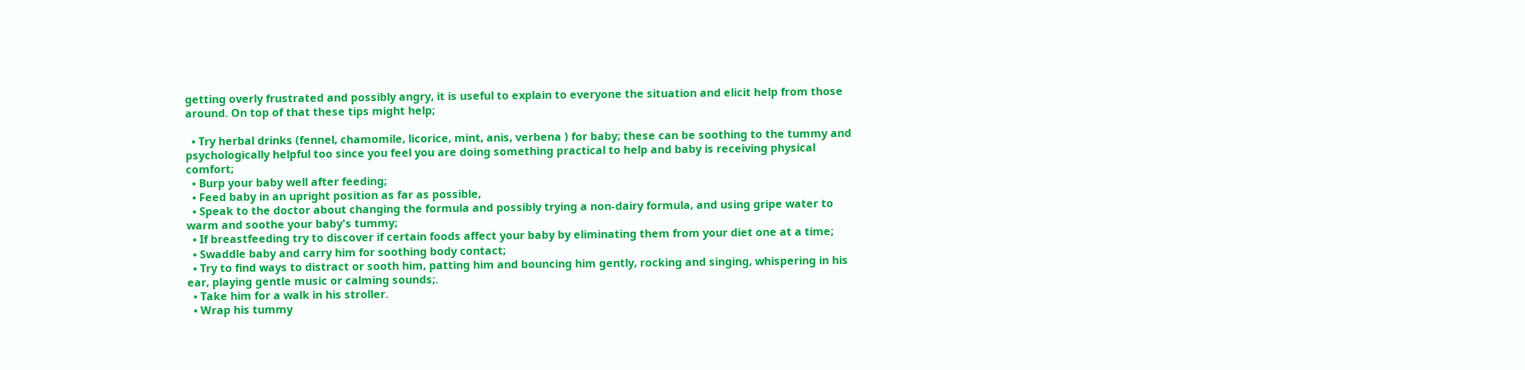getting overly frustrated and possibly angry, it is useful to explain to everyone the situation and elicit help from those around. On top of that these tips might help;

  • Try herbal drinks (fennel, chamomile, licorice, mint, anis, verbena ) for baby; these can be soothing to the tummy and psychologically helpful too since you feel you are doing something practical to help and baby is receiving physical comfort;
  • Burp your baby well after feeding;
  • Feed baby in an upright position as far as possible,
  • Speak to the doctor about changing the formula and possibly trying a non-dairy formula, and using gripe water to warm and soothe your baby's tummy;
  • If breastfeeding try to discover if certain foods affect your baby by eliminating them from your diet one at a time;
  • Swaddle baby and carry him for soothing body contact;
  • Try to find ways to distract or sooth him, patting him and bouncing him gently, rocking and singing, whispering in his ear, playing gentle music or calming sounds;.
  • Take him for a walk in his stroller.
  • Wrap his tummy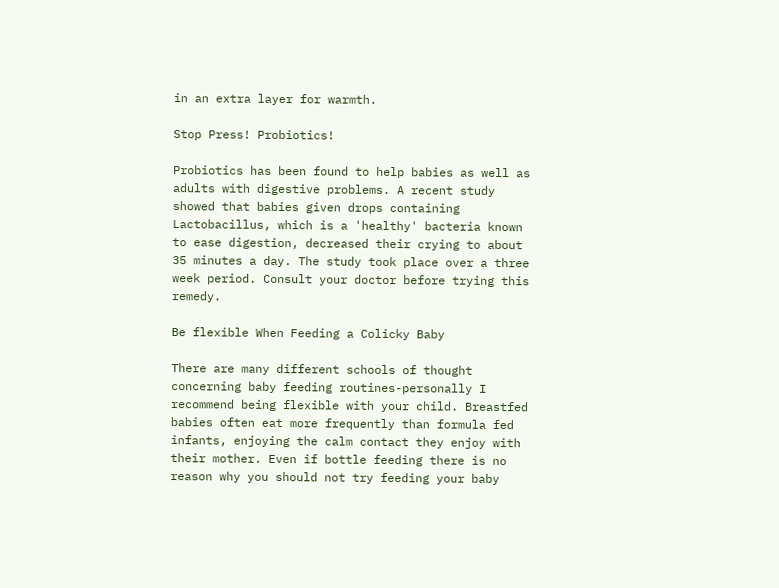in an extra layer for warmth.

Stop Press! Probiotics!

Probiotics has been found to help babies as well as adults with digestive problems. A recent study showed that babies given drops containing Lactobacillus, which is a 'healthy' bacteria known to ease digestion, decreased their crying to about 35 minutes a day. The study took place over a three week period. Consult your doctor before trying this remedy.

Be flexible When Feeding a Colicky Baby

There are many different schools of thought concerning baby feeding routines-personally I recommend being flexible with your child. Breastfed babies often eat more frequently than formula fed infants, enjoying the calm contact they enjoy with their mother. Even if bottle feeding there is no reason why you should not try feeding your baby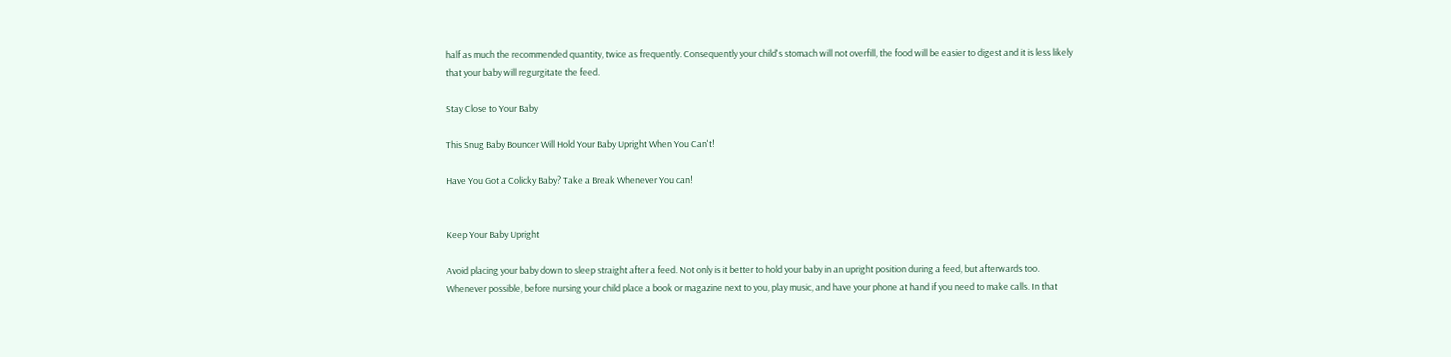half as much the recommended quantity, twice as frequently. Consequently your child's stomach will not overfill, the food will be easier to digest and it is less likely that your baby will regurgitate the feed.

Stay Close to Your Baby

This Snug Baby Bouncer Will Hold Your Baby Upright When You Can't!

Have You Got a Colicky Baby? Take a Break Whenever You can!


Keep Your Baby Upright

Avoid placing your baby down to sleep straight after a feed. Not only is it better to hold your baby in an upright position during a feed, but afterwards too. Whenever possible, before nursing your child place a book or magazine next to you, play music, and have your phone at hand if you need to make calls. In that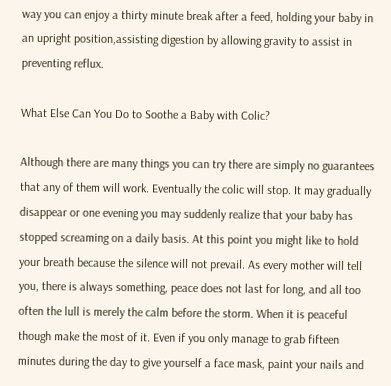way you can enjoy a thirty minute break after a feed, holding your baby in an upright position,assisting digestion by allowing gravity to assist in preventing reflux.

What Else Can You Do to Soothe a Baby with Colic?

Although there are many things you can try there are simply no guarantees that any of them will work. Eventually the colic will stop. It may gradually disappear or one evening you may suddenly realize that your baby has stopped screaming on a daily basis. At this point you might like to hold your breath because the silence will not prevail. As every mother will tell you, there is always something, peace does not last for long, and all too often the lull is merely the calm before the storm. When it is peaceful though make the most of it. Even if you only manage to grab fifteen minutes during the day to give yourself a face mask, paint your nails and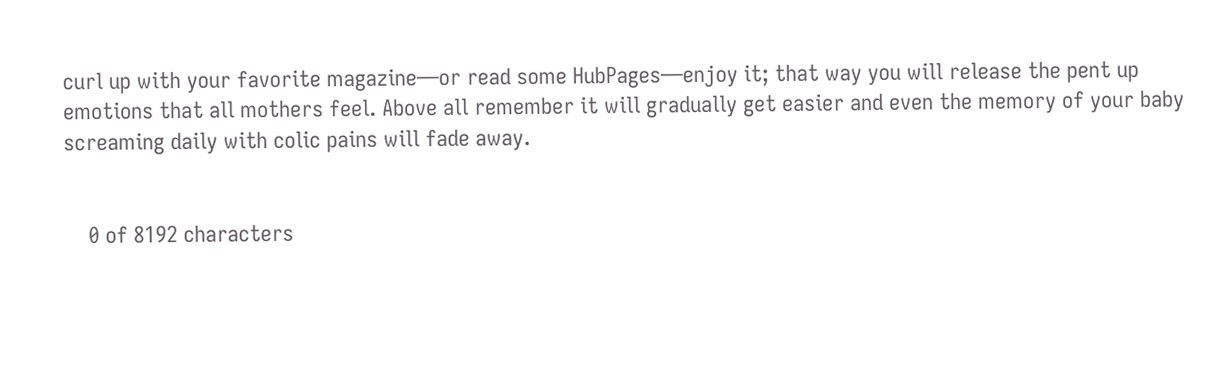curl up with your favorite magazine—or read some HubPages—enjoy it; that way you will release the pent up emotions that all mothers feel. Above all remember it will gradually get easier and even the memory of your baby screaming daily with colic pains will fade away.


    0 of 8192 characters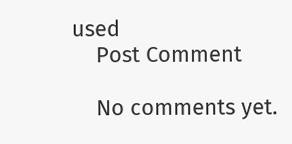used
    Post Comment

    No comments yet.